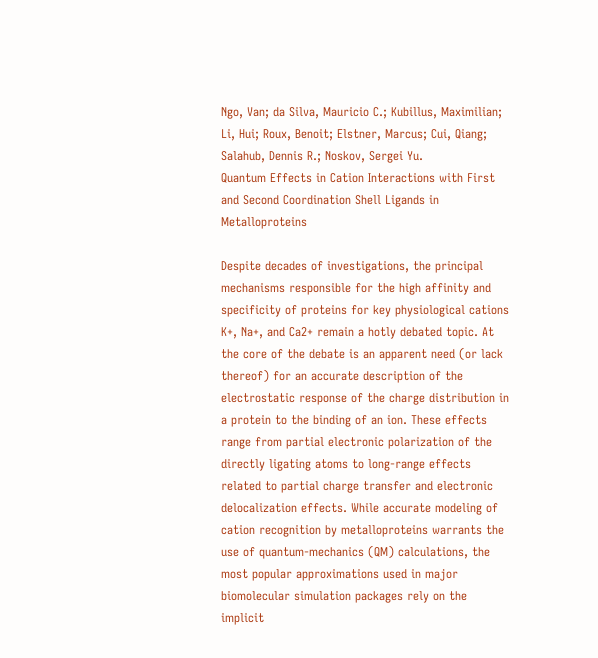Ngo, Van; da Silva, Mauricio C.; Kubillus, Maximilian; Li, Hui; Roux, Benoit; Elstner, Marcus; Cui, Qiang; Salahub, Dennis R.; Noskov, Sergei Yu.
Quantum Effects in Cation Interactions with First and Second Coordination Shell Ligands in Metalloproteins

Despite decades of investigations, the principal mechanisms responsible for the high affinity and specificity of proteins for key physiological cations K+, Na+, and Ca2+ remain a hotly debated topic. At the core of the debate is an apparent need (or lack thereof) for an accurate description of the electrostatic response of the charge distribution in a protein to the binding of an ion. These effects range from partial electronic polarization of the directly ligating atoms to long-range effects related to partial charge transfer and electronic delocalization effects. While accurate modeling of cation recognition by metalloproteins warrants the use of quantum-mechanics (QM) calculations, the most popular approximations used in major biomolecular simulation packages rely on the implicit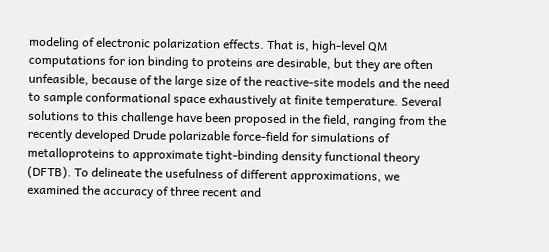modeling of electronic polarization effects. That is, high-level QM computations for ion binding to proteins are desirable, but they are often unfeasible, because of the large size of the reactive-site models and the need to sample conformational space exhaustively at finite temperature. Several solutions to this challenge have been proposed in the field, ranging from the recently developed Drude polarizable force-field for simulations of metalloproteins to approximate tight-binding density functional theory (DFTB). To delineate the usefulness of different approximations, we examined the accuracy of three recent and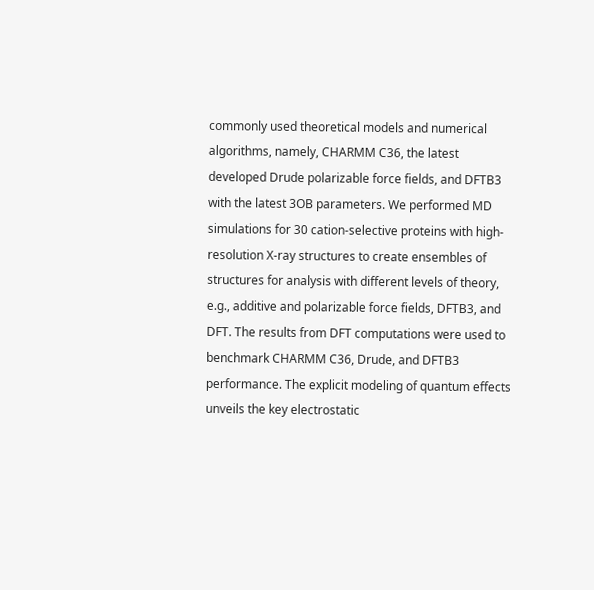commonly used theoretical models and numerical algorithms, namely, CHARMM C36, the latest developed Drude polarizable force fields, and DFTB3 with the latest 3OB parameters. We performed MD simulations for 30 cation-selective proteins with high-resolution X-ray structures to create ensembles of structures for analysis with different levels of theory, e.g., additive and polarizable force fields, DFTB3, and DFT. The results from DFT computations were used to benchmark CHARMM C36, Drude, and DFTB3 performance. The explicit modeling of quantum effects unveils the key electrostatic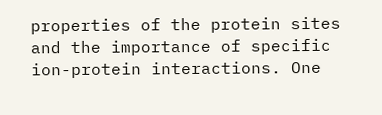properties of the protein sites and the importance of specific ion-protein interactions. One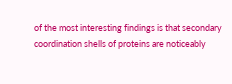of the most interesting findings is that secondary coordination shells of proteins are noticeably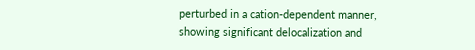perturbed in a cation-dependent manner, showing significant delocalization and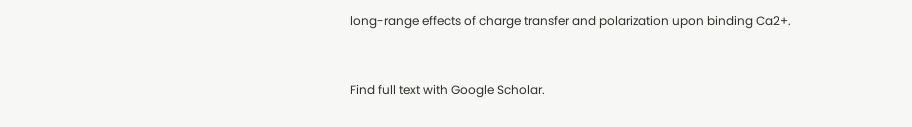long-range effects of charge transfer and polarization upon binding Ca2+.


Find full text with Google Scholar.